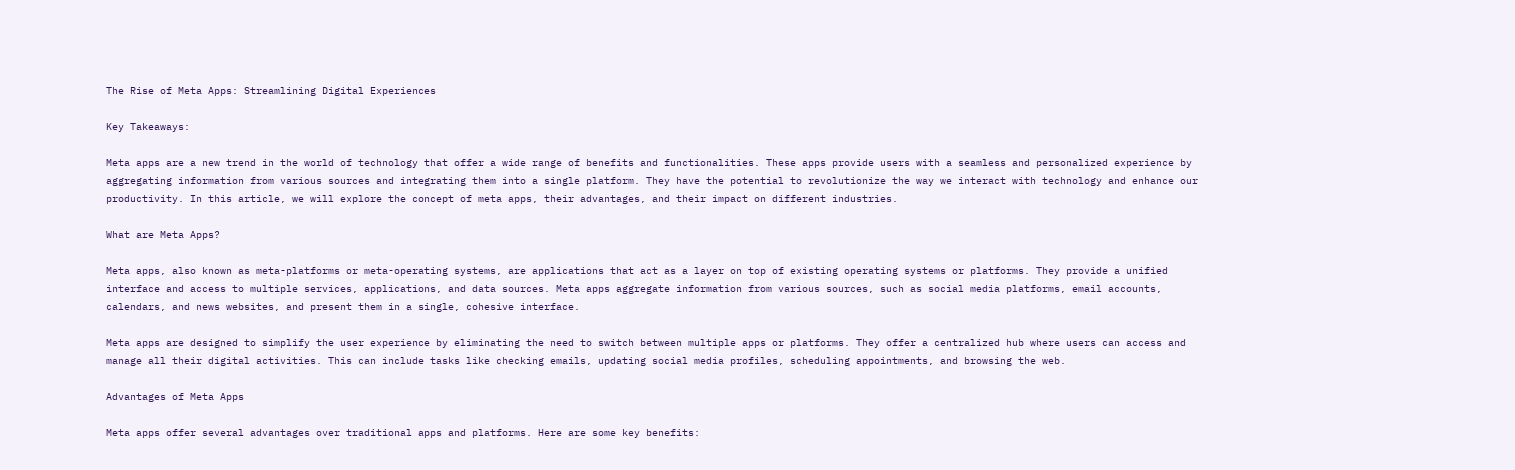The Rise of Meta Apps: Streamlining Digital Experiences

Key Takeaways:

Meta apps are a new trend in the world of technology that offer a wide range of benefits and functionalities. These apps provide users with a seamless and personalized experience by aggregating information from various sources and integrating them into a single platform. They have the potential to revolutionize the way we interact with technology and enhance our productivity. In this article, we will explore the concept of meta apps, their advantages, and their impact on different industries.

What are Meta Apps?

Meta apps, also known as meta-platforms or meta-operating systems, are applications that act as a layer on top of existing operating systems or platforms. They provide a unified interface and access to multiple services, applications, and data sources. Meta apps aggregate information from various sources, such as social media platforms, email accounts, calendars, and news websites, and present them in a single, cohesive interface.

Meta apps are designed to simplify the user experience by eliminating the need to switch between multiple apps or platforms. They offer a centralized hub where users can access and manage all their digital activities. This can include tasks like checking emails, updating social media profiles, scheduling appointments, and browsing the web.

Advantages of Meta Apps

Meta apps offer several advantages over traditional apps and platforms. Here are some key benefits: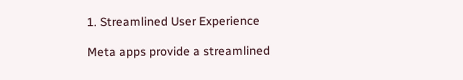1. Streamlined User Experience

Meta apps provide a streamlined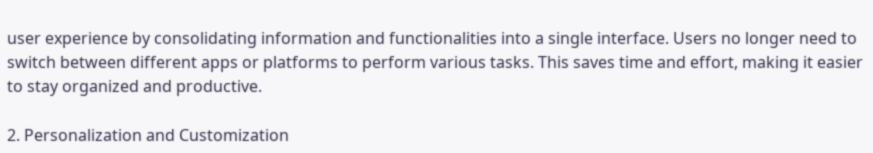user experience by consolidating information and functionalities into a single interface. Users no longer need to switch between different apps or platforms to perform various tasks. This saves time and effort, making it easier to stay organized and productive.

2. Personalization and Customization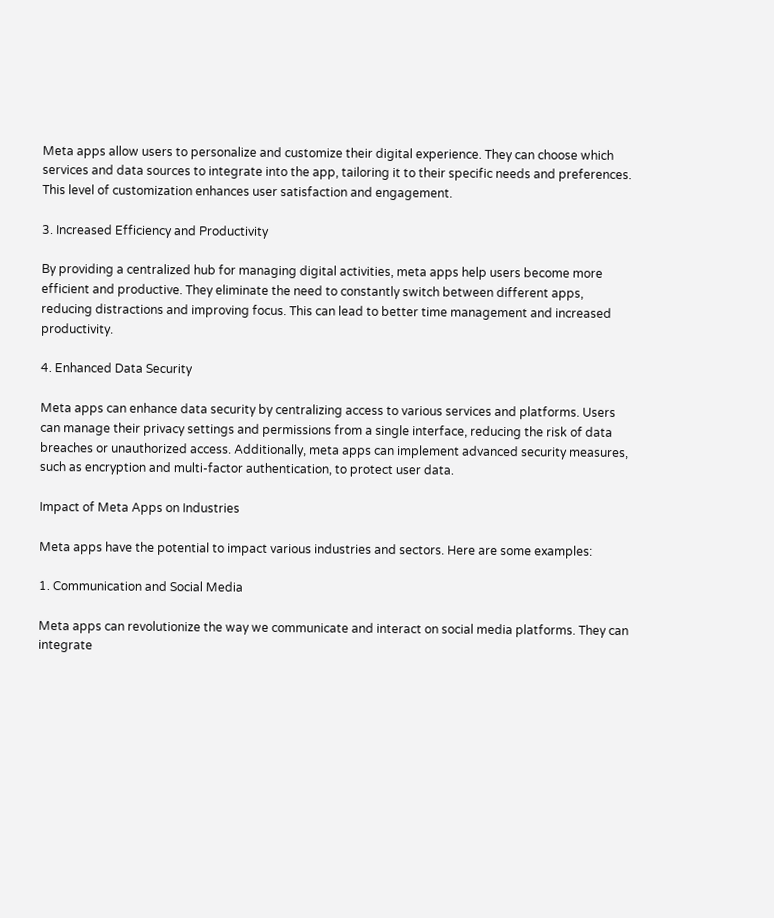Meta apps allow users to personalize and customize their digital experience. They can choose which services and data sources to integrate into the app, tailoring it to their specific needs and preferences. This level of customization enhances user satisfaction and engagement.

3. Increased Efficiency and Productivity

By providing a centralized hub for managing digital activities, meta apps help users become more efficient and productive. They eliminate the need to constantly switch between different apps, reducing distractions and improving focus. This can lead to better time management and increased productivity.

4. Enhanced Data Security

Meta apps can enhance data security by centralizing access to various services and platforms. Users can manage their privacy settings and permissions from a single interface, reducing the risk of data breaches or unauthorized access. Additionally, meta apps can implement advanced security measures, such as encryption and multi-factor authentication, to protect user data.

Impact of Meta Apps on Industries

Meta apps have the potential to impact various industries and sectors. Here are some examples:

1. Communication and Social Media

Meta apps can revolutionize the way we communicate and interact on social media platforms. They can integrate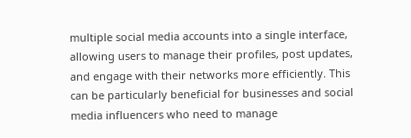multiple social media accounts into a single interface, allowing users to manage their profiles, post updates, and engage with their networks more efficiently. This can be particularly beneficial for businesses and social media influencers who need to manage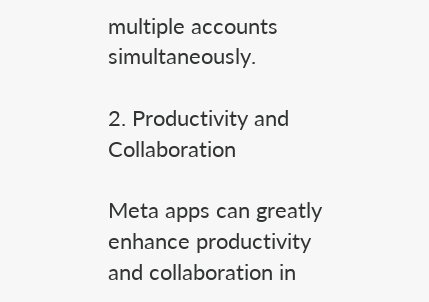multiple accounts simultaneously.

2. Productivity and Collaboration

Meta apps can greatly enhance productivity and collaboration in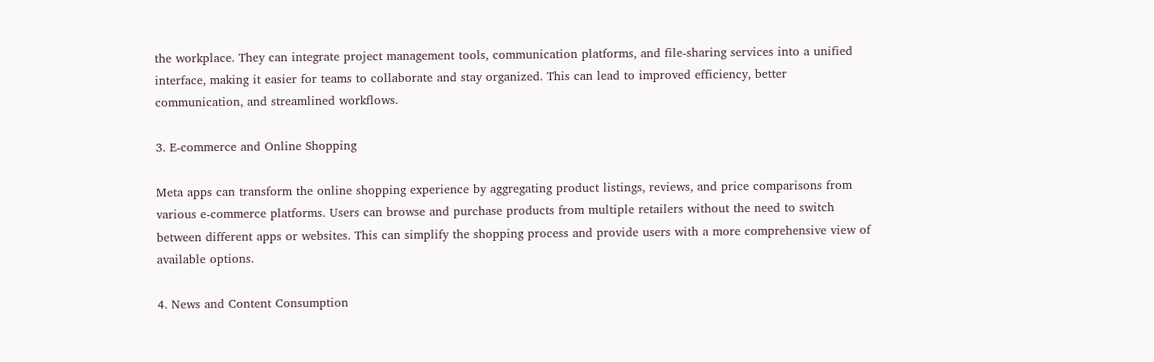the workplace. They can integrate project management tools, communication platforms, and file-sharing services into a unified interface, making it easier for teams to collaborate and stay organized. This can lead to improved efficiency, better communication, and streamlined workflows.

3. E-commerce and Online Shopping

Meta apps can transform the online shopping experience by aggregating product listings, reviews, and price comparisons from various e-commerce platforms. Users can browse and purchase products from multiple retailers without the need to switch between different apps or websites. This can simplify the shopping process and provide users with a more comprehensive view of available options.

4. News and Content Consumption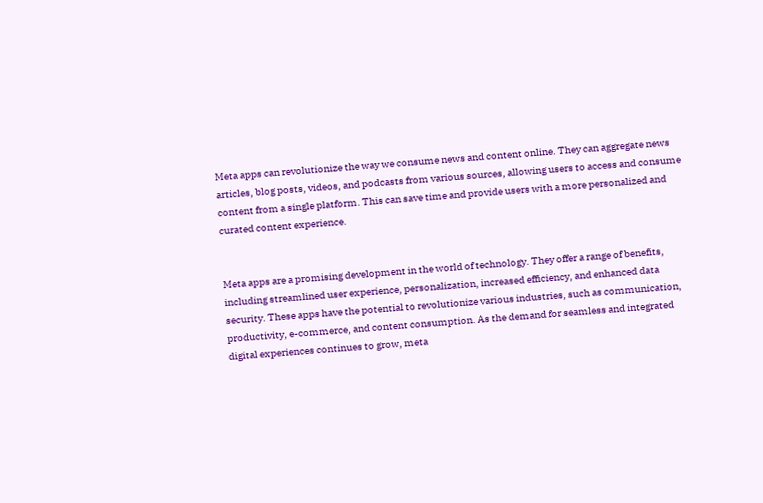Meta apps can revolutionize the way we consume news and content online. They can aggregate news articles, blog posts, videos, and podcasts from various sources, allowing users to access and consume content from a single platform. This can save time and provide users with a more personalized and curated content experience.


Meta apps are a promising development in the world of technology. They offer a range of benefits, including streamlined user experience, personalization, increased efficiency, and enhanced data security. These apps have the potential to revolutionize various industries, such as communication, productivity, e-commerce, and content consumption. As the demand for seamless and integrated digital experiences continues to grow, meta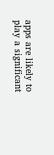apps are likely to play a significant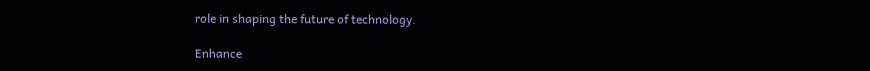role in shaping the future of technology.

Enhance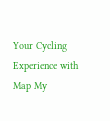Your Cycling Experience with Map My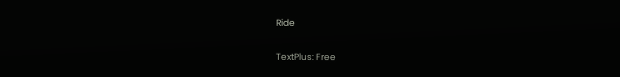Ride

TextPlus: Free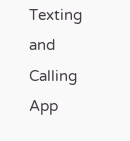Texting and Calling App